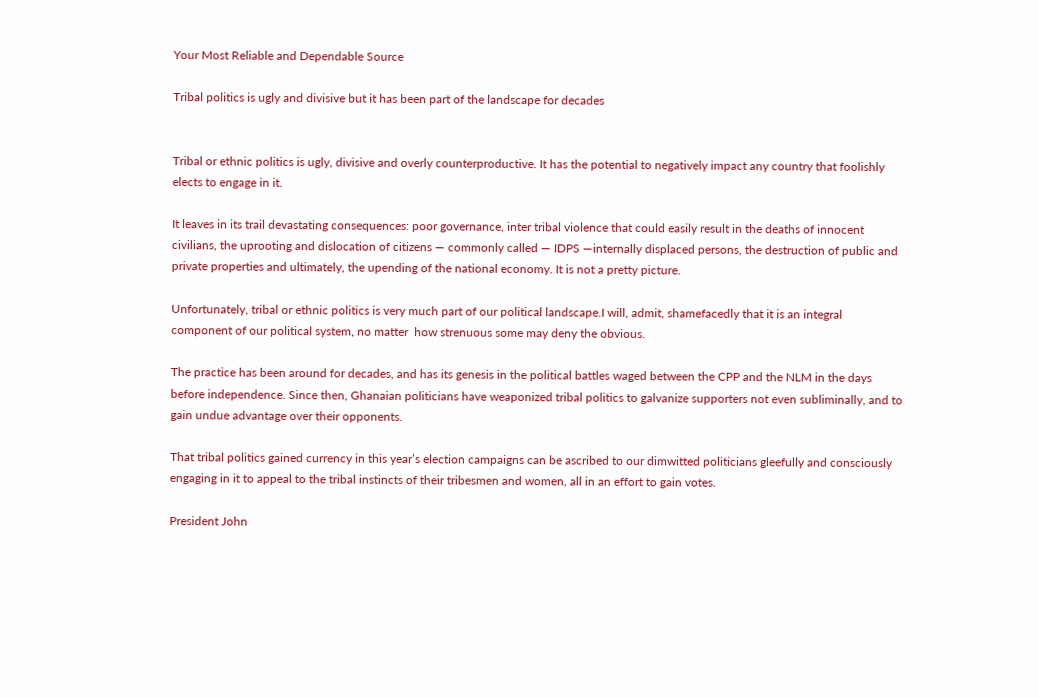Your Most Reliable and Dependable Source

Tribal politics is ugly and divisive but it has been part of the landscape for decades


Tribal or ethnic politics is ugly, divisive and overly counterproductive. It has the potential to negatively impact any country that foolishly elects to engage in it.

It leaves in its trail devastating consequences: poor governance, inter tribal violence that could easily result in the deaths of innocent civilians, the uprooting and dislocation of citizens — commonly called — IDPS —internally displaced persons, the destruction of public and private properties and ultimately, the upending of the national economy. It is not a pretty picture.

Unfortunately, tribal or ethnic politics is very much part of our political landscape.I will, admit, shamefacedly that it is an integral component of our political system, no matter  how strenuous some may deny the obvious.

The practice has been around for decades, and has its genesis in the political battles waged between the CPP and the NLM in the days before independence. Since then, Ghanaian politicians have weaponized tribal politics to galvanize supporters not even subliminally, and to gain undue advantage over their opponents.

That tribal politics gained currency in this year’s election campaigns can be ascribed to our dimwitted politicians gleefully and consciously engaging in it to appeal to the tribal instincts of their tribesmen and women, all in an effort to gain votes.

President John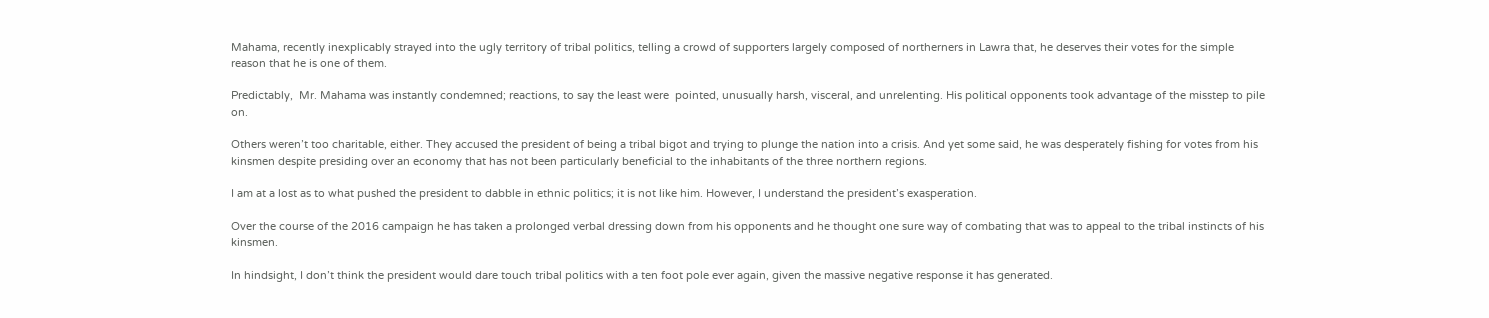Mahama, recently inexplicably strayed into the ugly territory of tribal politics, telling a crowd of supporters largely composed of northerners in Lawra that, he deserves their votes for the simple reason that he is one of them.

Predictably,  Mr. Mahama was instantly condemned; reactions, to say the least were  pointed, unusually harsh, visceral, and unrelenting. His political opponents took advantage of the misstep to pile on.

Others weren’t too charitable, either. They accused the president of being a tribal bigot and trying to plunge the nation into a crisis. And yet some said, he was desperately fishing for votes from his kinsmen despite presiding over an economy that has not been particularly beneficial to the inhabitants of the three northern regions.

I am at a lost as to what pushed the president to dabble in ethnic politics; it is not like him. However, I understand the president’s exasperation.

Over the course of the 2016 campaign he has taken a prolonged verbal dressing down from his opponents and he thought one sure way of combating that was to appeal to the tribal instincts of his kinsmen.

In hindsight, I don’t think the president would dare touch tribal politics with a ten foot pole ever again, given the massive negative response it has generated.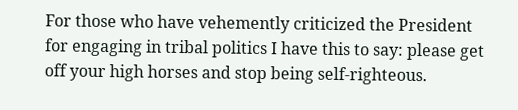For those who have vehemently criticized the President for engaging in tribal politics I have this to say: please get off your high horses and stop being self-righteous.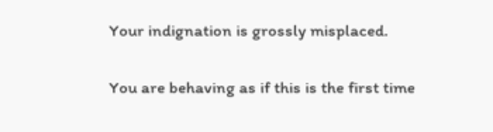Your indignation is grossly misplaced.

You are behaving as if this is the first time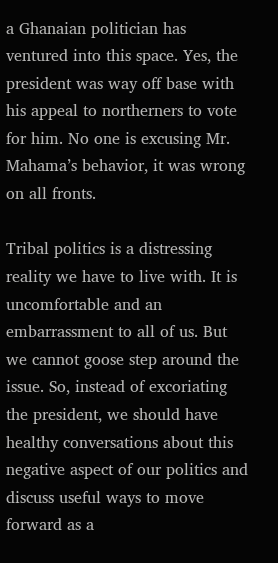a Ghanaian politician has ventured into this space. Yes, the president was way off base with his appeal to northerners to vote for him. No one is excusing Mr. Mahama’s behavior, it was wrong on all fronts.

Tribal politics is a distressing reality we have to live with. It is uncomfortable and an embarrassment to all of us. But we cannot goose step around the issue. So, instead of excoriating the president, we should have healthy conversations about this negative aspect of our politics and discuss useful ways to move forward as a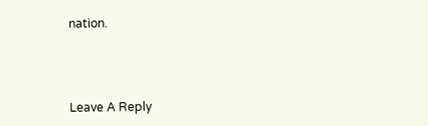nation.



Leave A Reply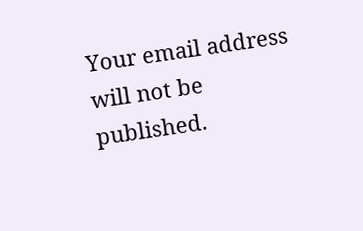Your email address will not be published.